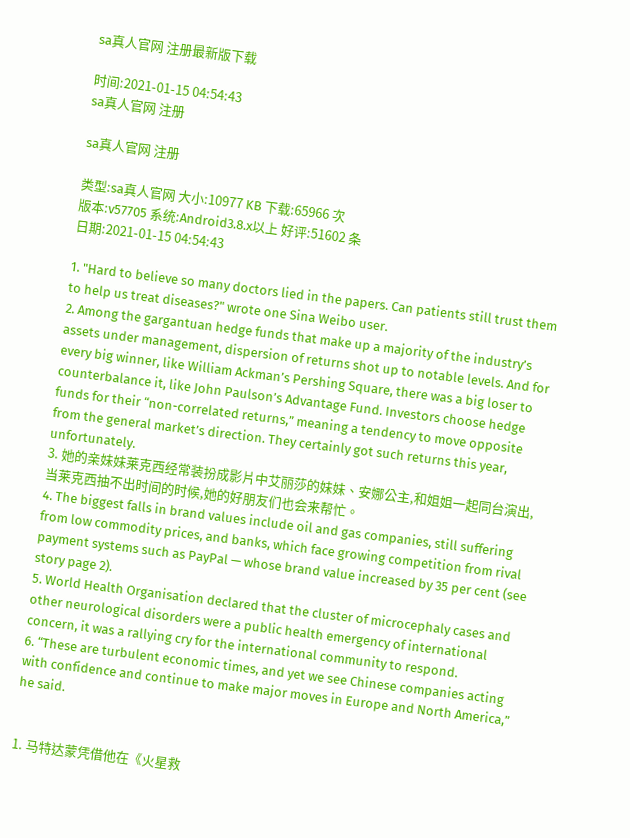sa真人官网 注册最新版下载

时间:2021-01-15 04:54:43
sa真人官网 注册

sa真人官网 注册

类型:sa真人官网 大小:10977 KB 下载:65966 次
版本:v57705 系统:Android3.8.x以上 好评:51602 条
日期:2021-01-15 04:54:43

1. "Hard to believe so many doctors lied in the papers. Can patients still trust them to help us treat diseases?" wrote one Sina Weibo user.
2. Among the gargantuan hedge funds that make up a majority of the industry’s assets under management, dispersion of returns shot up to notable levels. And for every big winner, like William Ackman’s Pershing Square, there was a big loser to counterbalance it, like John Paulson’s Advantage Fund. Investors choose hedge funds for their “non-correlated returns,” meaning a tendency to move opposite from the general market’s direction. They certainly got such returns this year, unfortunately.
3. 她的亲妹妹莱克西经常装扮成影片中艾丽莎的妹妹、安娜公主,和姐姐一起同台演出,当莱克西抽不出时间的时候,她的好朋友们也会来帮忙。
4. The biggest falls in brand values include oil and gas companies, still suffering from low commodity prices, and banks, which face growing competition from rival payment systems such as PayPal — whose brand value increased by 35 per cent (see story page 2).
5. World Health Organisation declared that the cluster of microcephaly cases and other neurological disorders were a public health emergency of international concern, it was a rallying cry for the international community to respond.
6. “These are turbulent economic times, and yet we see Chinese companies acting with confidence and continue to make major moves in Europe and North America,” he said.


1. 马特达蒙凭借他在《火星救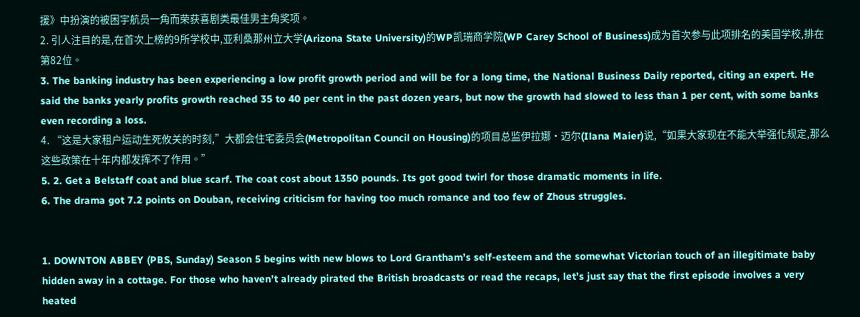援》中扮演的被困宇航员一角而荣获喜剧类最佳男主角奖项。
2. 引人注目的是,在首次上榜的9所学校中,亚利桑那州立大学(Arizona State University)的WP凯瑞商学院(WP Carey School of Business)成为首次参与此项排名的美国学校,排在第82位。
3. The banking industry has been experiencing a low profit growth period and will be for a long time, the National Business Daily reported, citing an expert. He said the banks yearly profits growth reached 35 to 40 per cent in the past dozen years, but now the growth had slowed to less than 1 per cent, with some banks even recording a loss.
4. “这是大家租户运动生死攸关的时刻,”大都会住宅委员会(Metropolitan Council on Housing)的项目总监伊拉娜·迈尔(Ilana Maier)说,“如果大家现在不能大举强化规定,那么这些政策在十年内都发挥不了作用。”
5. 2. Get a Belstaff coat and blue scarf. The coat cost about 1350 pounds. Its got good twirl for those dramatic moments in life.
6. The drama got 7.2 points on Douban, receiving criticism for having too much romance and too few of Zhous struggles.


1. DOWNTON ABBEY (PBS, Sunday) Season 5 begins with new blows to Lord Grantham’s self-esteem and the somewhat Victorian touch of an illegitimate baby hidden away in a cottage. For those who haven’t already pirated the British broadcasts or read the recaps, let’s just say that the first episode involves a very heated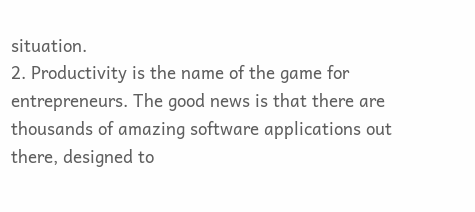situation.
2. Productivity is the name of the game for entrepreneurs. The good news is that there are thousands of amazing software applications out there, designed to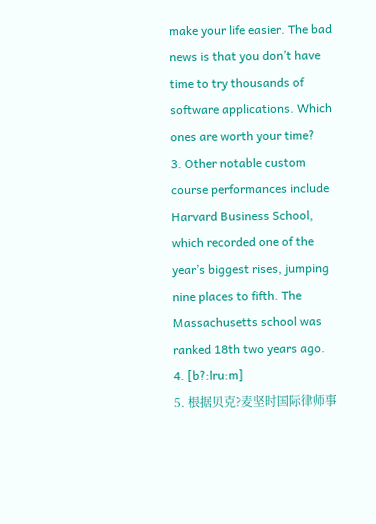make your life easier. The bad news is that you don’t have time to try thousands of software applications. Which ones are worth your time?
3. Other notable custom course performances include Harvard Business School, which recorded one of the year’s biggest rises, jumping nine places to fifth. The Massachusetts school was ranked 18th two years ago.
4. [b?:lru:m]
5. 根据贝克?麦坚时国际律师事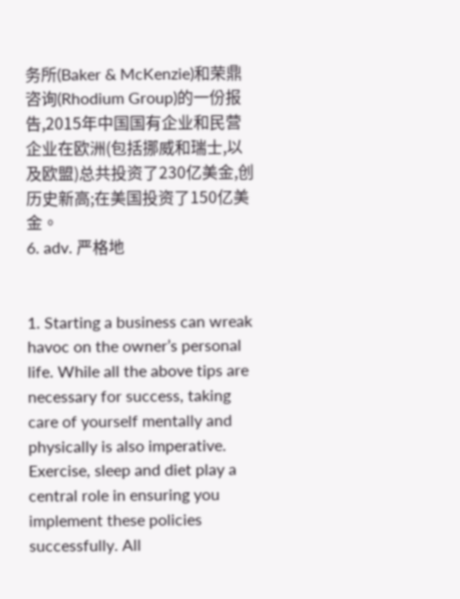务所(Baker & McKenzie)和荣鼎咨询(Rhodium Group)的一份报告,2015年中国国有企业和民营企业在欧洲(包括挪威和瑞士,以及欧盟)总共投资了230亿美金,创历史新高;在美国投资了150亿美金。
6. adv. 严格地


1. Starting a business can wreak havoc on the owner’s personal life. While all the above tips are necessary for success, taking care of yourself mentally and physically is also imperative. Exercise, sleep and diet play a central role in ensuring you implement these policies successfully. All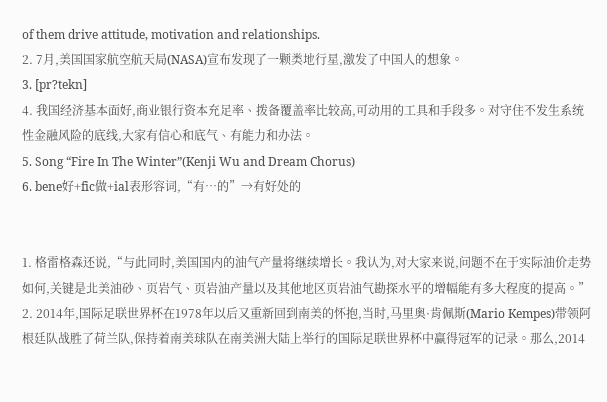of them drive attitude, motivation and relationships.
2. 7月,美国国家航空航天局(NASA)宣布发现了一颗类地行星,激发了中国人的想象。
3. [pr?tekn]
4. 我国经济基本面好,商业银行资本充足率、拨备覆盖率比较高,可动用的工具和手段多。对守住不发生系统性金融风险的底线,大家有信心和底气、有能力和办法。
5. Song “Fire In The Winter”(Kenji Wu and Dream Chorus)
6. bene好+fic做+ial表形容词,“有…的”→有好处的


1. 格雷格森还说,“与此同时,美国国内的油气产量将继续增长。我认为,对大家来说,问题不在于实际油价走势如何,关键是北美油砂、页岩气、页岩油产量以及其他地区页岩油气勘探水平的增幅能有多大程度的提高。”
2. 2014年,国际足联世界杯在1978年以后又重新回到南美的怀抱,当时,马里奥·肯佩斯(Mario Kempes)带领阿根廷队战胜了荷兰队,保持着南美球队在南美洲大陆上举行的国际足联世界杯中赢得冠军的记录。那么,2014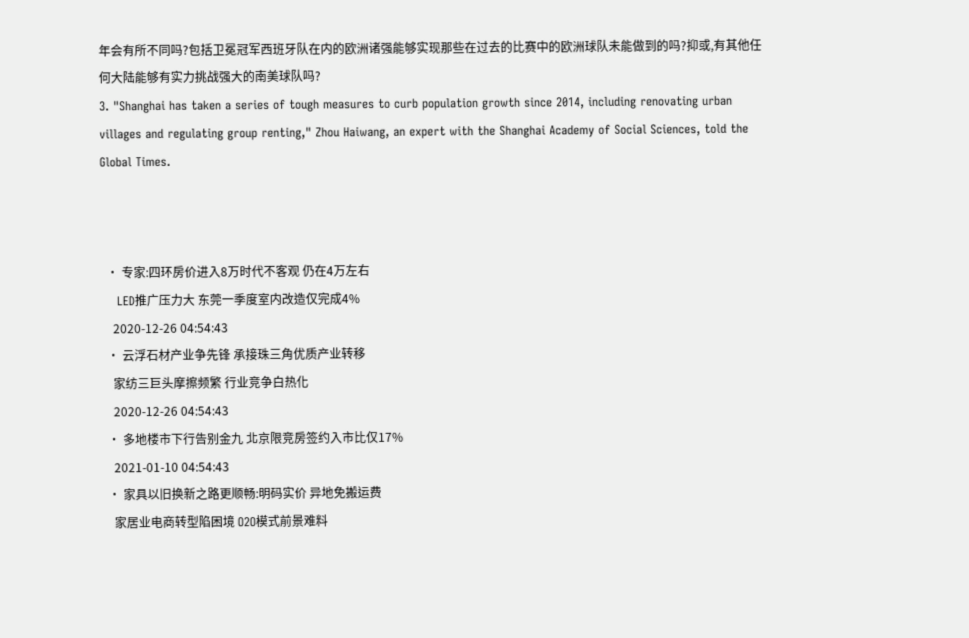年会有所不同吗?包括卫冕冠军西班牙队在内的欧洲诸强能够实现那些在过去的比赛中的欧洲球队未能做到的吗?抑或,有其他任何大陆能够有实力挑战强大的南美球队吗?
3. "Shanghai has taken a series of tough measures to curb population growth since 2014, including renovating urban villages and regulating group renting," Zhou Haiwang, an expert with the Shanghai Academy of Social Sciences, told the Global Times.



  • 专家:四环房价进入8万时代不客观 仍在4万左右
    LED推广压力大 东莞一季度室内改造仅完成4%
    2020-12-26 04:54:43
  • 云浮石材产业争先锋 承接珠三角优质产业转移
    家纺三巨头摩擦频繁 行业竞争白热化
    2020-12-26 04:54:43
  • 多地楼市下行告别金九 北京限竞房签约入市比仅17%
    2021-01-10 04:54:43
  • 家具以旧换新之路更顺畅:明码实价 异地免搬运费
    家居业电商转型陷困境 O2O模式前景难料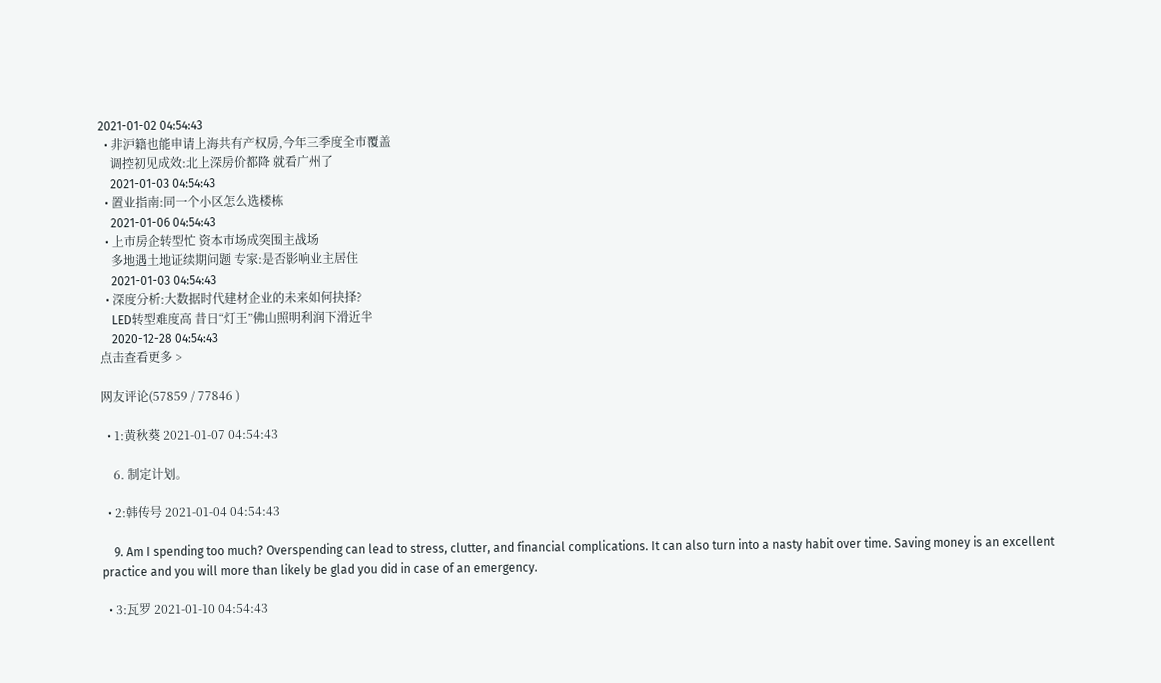2021-01-02 04:54:43
  • 非沪籍也能申请上海共有产权房,今年三季度全市覆盖
    调控初见成效:北上深房价都降 就看广州了
    2021-01-03 04:54:43
  • 置业指南:同一个小区怎么选楼栋
    2021-01-06 04:54:43
  • 上市房企转型忙 资本市场成突围主战场
    多地遇土地证续期问题 专家:是否影响业主居住
    2021-01-03 04:54:43
  • 深度分析:大数据时代建材企业的未来如何抉择?
    LED转型难度高 昔日“灯王”佛山照明利润下滑近半
    2020-12-28 04:54:43
点击查看更多 >

网友评论(57859 / 77846 )

  • 1:黄秋葵 2021-01-07 04:54:43

    6. 制定计划。

  • 2:韩传号 2021-01-04 04:54:43

    9. Am I spending too much? Overspending can lead to stress, clutter, and financial complications. It can also turn into a nasty habit over time. Saving money is an excellent practice and you will more than likely be glad you did in case of an emergency.

  • 3:瓦罗 2021-01-10 04:54:43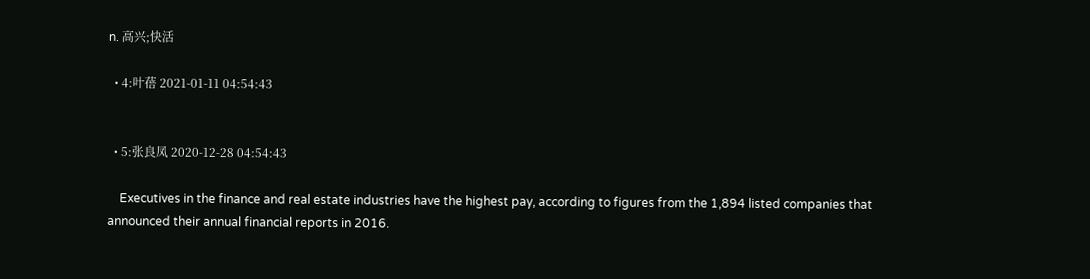n. 高兴;快活

  • 4:叶蓓 2021-01-11 04:54:43


  • 5:张良凤 2020-12-28 04:54:43

    Executives in the finance and real estate industries have the highest pay, according to figures from the 1,894 listed companies that announced their annual financial reports in 2016.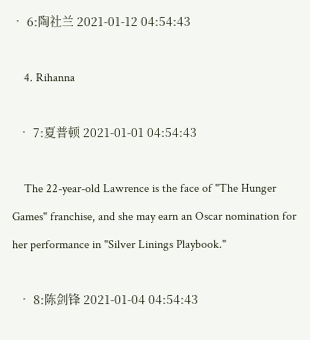• 6:陶社兰 2021-01-12 04:54:43

    4. Rihanna

  • 7:夏普顿 2021-01-01 04:54:43

    The 22-year-old Lawrence is the face of "The Hunger Games" franchise, and she may earn an Oscar nomination for her performance in "Silver Linings Playbook."

  • 8:陈剑锋 2021-01-04 04:54:43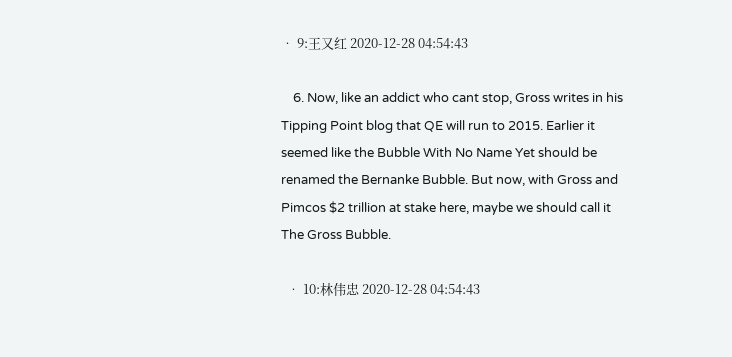• 9:王又红 2020-12-28 04:54:43

    6. Now, like an addict who cant stop, Gross writes in his Tipping Point blog that QE will run to 2015. Earlier it seemed like the Bubble With No Name Yet should be renamed the Bernanke Bubble. But now, with Gross and Pimcos $2 trillion at stake here, maybe we should call it The Gross Bubble.

  • 10:林伟忠 2020-12-28 04:54:43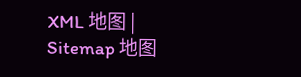XML 地图 | Sitemap 地图